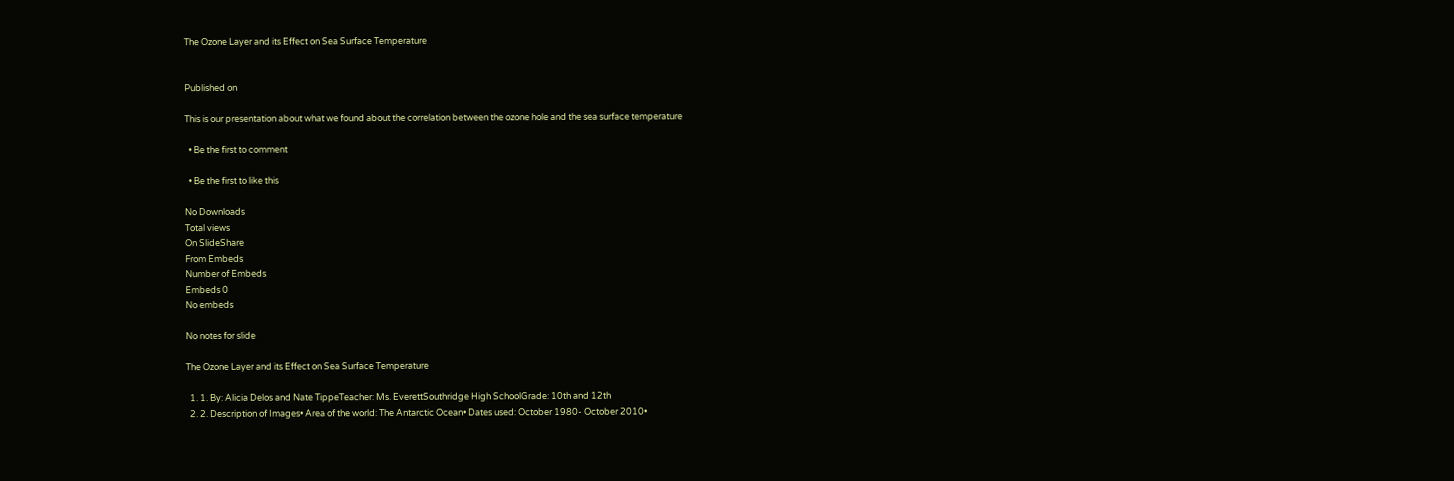The Ozone Layer and its Effect on Sea Surface Temperature


Published on

This is our presentation about what we found about the correlation between the ozone hole and the sea surface temperature

  • Be the first to comment

  • Be the first to like this

No Downloads
Total views
On SlideShare
From Embeds
Number of Embeds
Embeds 0
No embeds

No notes for slide

The Ozone Layer and its Effect on Sea Surface Temperature

  1. 1. By: Alicia Delos and Nate TippeTeacher: Ms. EverettSouthridge High SchoolGrade: 10th and 12th
  2. 2. Description of Images• Area of the world: The Antarctic Ocean• Dates used: October 1980- October 2010•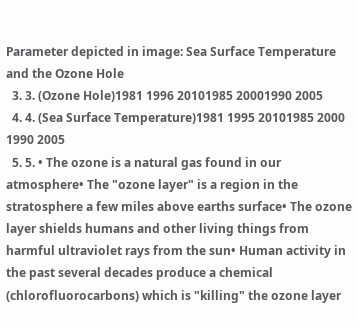Parameter depicted in image: Sea Surface Temperature and the Ozone Hole
  3. 3. (Ozone Hole)1981 1996 20101985 20001990 2005
  4. 4. (Sea Surface Temperature)1981 1995 20101985 2000 1990 2005
  5. 5. • The ozone is a natural gas found in our atmosphere• The "ozone layer" is a region in the stratosphere a few miles above earths surface• The ozone layer shields humans and other living things from harmful ultraviolet rays from the sun• Human activity in the past several decades produce a chemical (chlorofluorocarbons) which is "killing" the ozone layer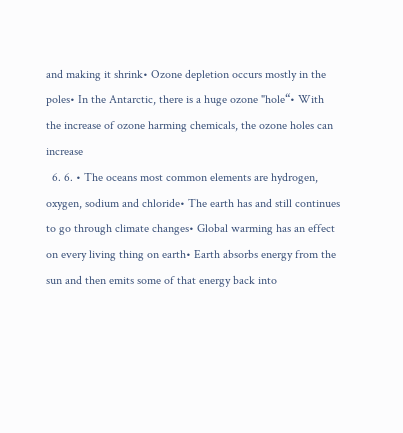and making it shrink• Ozone depletion occurs mostly in the poles• In the Antarctic, there is a huge ozone "hole“• With the increase of ozone harming chemicals, the ozone holes can increase
  6. 6. • The oceans most common elements are hydrogen, oxygen, sodium and chloride• The earth has and still continues to go through climate changes• Global warming has an effect on every living thing on earth• Earth absorbs energy from the sun and then emits some of that energy back into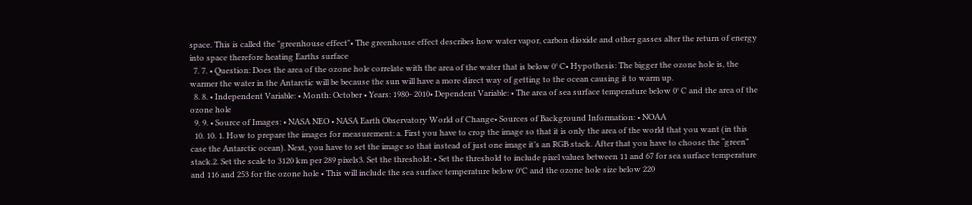space. This is called the "greenhouse effect"• The greenhouse effect describes how water vapor, carbon dioxide and other gasses alter the return of energy into space therefore heating Earths surface
  7. 7. • Question: Does the area of the ozone hole correlate with the area of the water that is below 0° C• Hypothesis: The bigger the ozone hole is, the warmer the water in the Antarctic will be because the sun will have a more direct way of getting to the ocean causing it to warm up.
  8. 8. • Independent Variable: • Month: October • Years: 1980- 2010• Dependent Variable: • The area of sea surface temperature below 0° C and the area of the ozone hole
  9. 9. • Source of Images: • NASA NEO • NASA Earth Observatory World of Change• Sources of Background Information: • NOAA
  10. 10. 1. How to prepare the images for measurement: a. First you have to crop the image so that it is only the area of the world that you want (in this case the Antarctic ocean). Next, you have to set the image so that instead of just one image it’s an RGB stack. After that you have to choose the “green” stack.2. Set the scale to 3120 km per 289 pixels3. Set the threshold: • Set the threshold to include pixel values between 11 and 67 for sea surface temperature and 116 and 253 for the ozone hole • This will include the sea surface temperature below 0°C and the ozone hole size below 220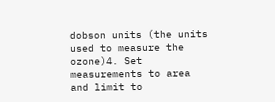dobson units (the units used to measure the ozone)4. Set measurements to area and limit to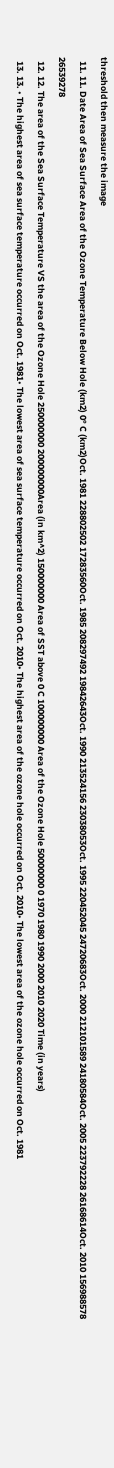threshold then measure the image
  11. 11. Date Area of Sea Surface Area of the Ozone Temperature Below Hole (km2) 0° C (km2)Oct. 1981 228802502 17283560Oct. 1985 208297492 19842643Oct. 1990 213524156 23038053Oct. 1995 220452045 24720683Oct. 2000 212101589 24180584Oct. 2005 223792228 26168614Oct. 2010 156988578 26539278
  12. 12. The area of the Sea Surface Temperature VS the area of the Ozone Hole 250000000 200000000Area (in km^2) 150000000 Area of SST above 0 C 100000000 Area of the Ozone Hole 50000000 0 1970 1980 1990 2000 2010 2020 Time (in years)
  13. 13. • The highest area of sea surface temperature occurred on Oct. 1981• The lowest area of sea surface temperature occurred on Oct. 2010• The highest area of the ozone hole occurred on Oct. 2010• The lowest area of the ozone hole occurred on Oct. 1981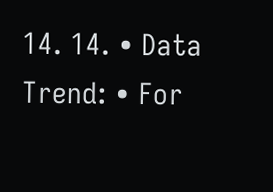14. 14. • Data Trend: • For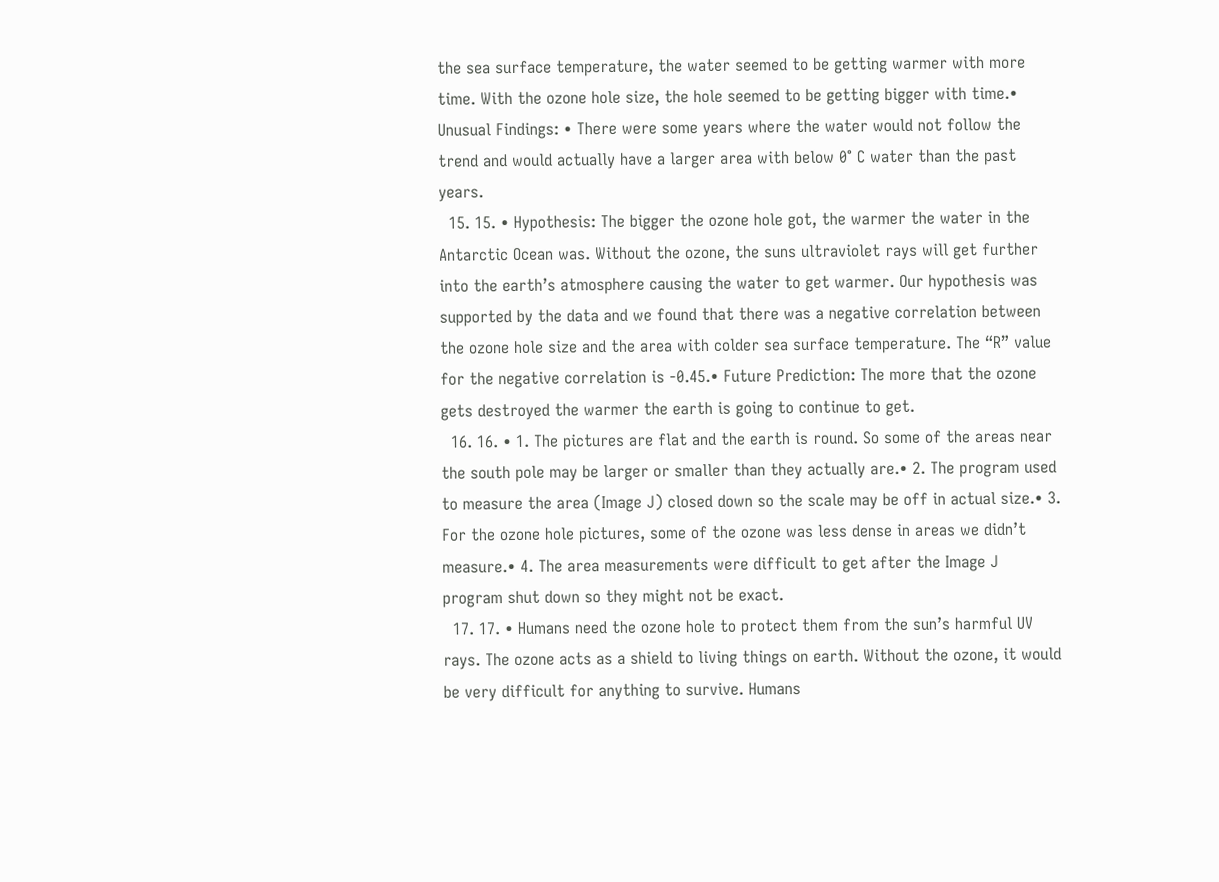the sea surface temperature, the water seemed to be getting warmer with more time. With the ozone hole size, the hole seemed to be getting bigger with time.• Unusual Findings: • There were some years where the water would not follow the trend and would actually have a larger area with below 0° C water than the past years.
  15. 15. • Hypothesis: The bigger the ozone hole got, the warmer the water in the Antarctic Ocean was. Without the ozone, the suns ultraviolet rays will get further into the earth’s atmosphere causing the water to get warmer. Our hypothesis was supported by the data and we found that there was a negative correlation between the ozone hole size and the area with colder sea surface temperature. The “R” value for the negative correlation is -0.45.• Future Prediction: The more that the ozone gets destroyed the warmer the earth is going to continue to get.
  16. 16. • 1. The pictures are flat and the earth is round. So some of the areas near the south pole may be larger or smaller than they actually are.• 2. The program used to measure the area (Image J) closed down so the scale may be off in actual size.• 3. For the ozone hole pictures, some of the ozone was less dense in areas we didn’t measure.• 4. The area measurements were difficult to get after the Image J program shut down so they might not be exact.
  17. 17. • Humans need the ozone hole to protect them from the sun’s harmful UV rays. The ozone acts as a shield to living things on earth. Without the ozone, it would be very difficult for anything to survive. Humans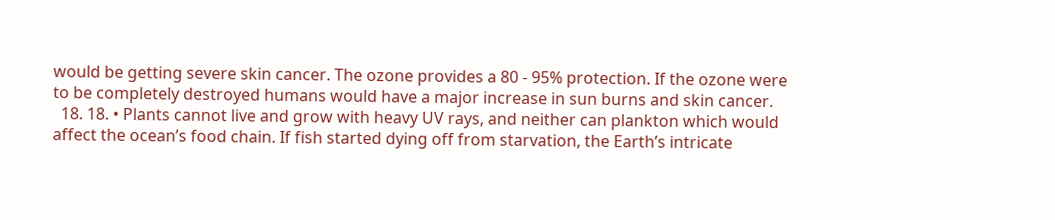would be getting severe skin cancer. The ozone provides a 80 - 95% protection. If the ozone were to be completely destroyed humans would have a major increase in sun burns and skin cancer.
  18. 18. • Plants cannot live and grow with heavy UV rays, and neither can plankton which would affect the ocean’s food chain. If fish started dying off from starvation, the Earth’s intricate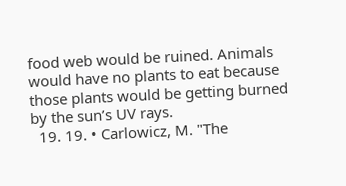food web would be ruined. Animals would have no plants to eat because those plants would be getting burned by the sun’s UV rays.
  19. 19. • Carlowicz, M. "The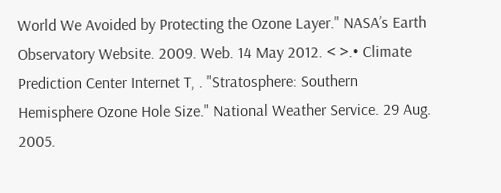World We Avoided by Protecting the Ozone Layer." NASA’s Earth Observatory Website. 2009. Web. 14 May 2012. < >.• Climate Prediction Center Internet T, . "Stratosphere: Southern Hemisphere Ozone Hole Size." National Weather Service. 29 Aug. 2005.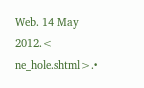Web. 14 May 2012.< ne_hole.shtml>.•